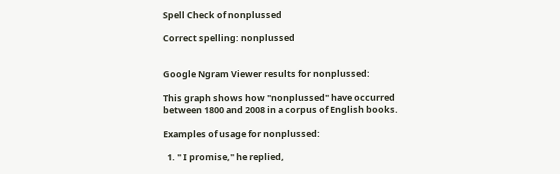Spell Check of nonplussed

Correct spelling: nonplussed


Google Ngram Viewer results for nonplussed:

This graph shows how "nonplussed" have occurred between 1800 and 2008 in a corpus of English books.

Examples of usage for nonplussed:

  1. " I promise," he replied,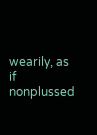wearily, as if nonplussed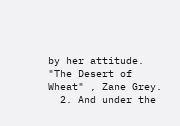by her attitude. "The Desert of Wheat" , Zane Grey.
  2. And under the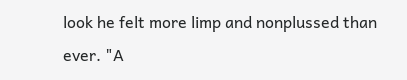look he felt more limp and nonplussed than ever. "A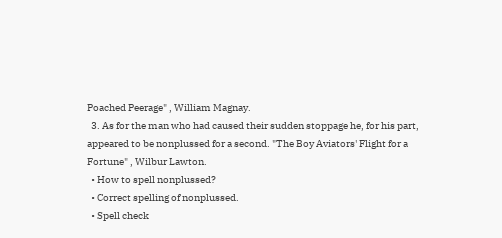Poached Peerage" , William Magnay.
  3. As for the man who had caused their sudden stoppage he, for his part, appeared to be nonplussed for a second. "The Boy Aviators' Flight for a Fortune" , Wilbur Lawton.
  • How to spell nonplussed?
  • Correct spelling of nonplussed.
  • Spell check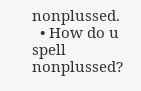nonplussed.
  • How do u spell nonplussed?